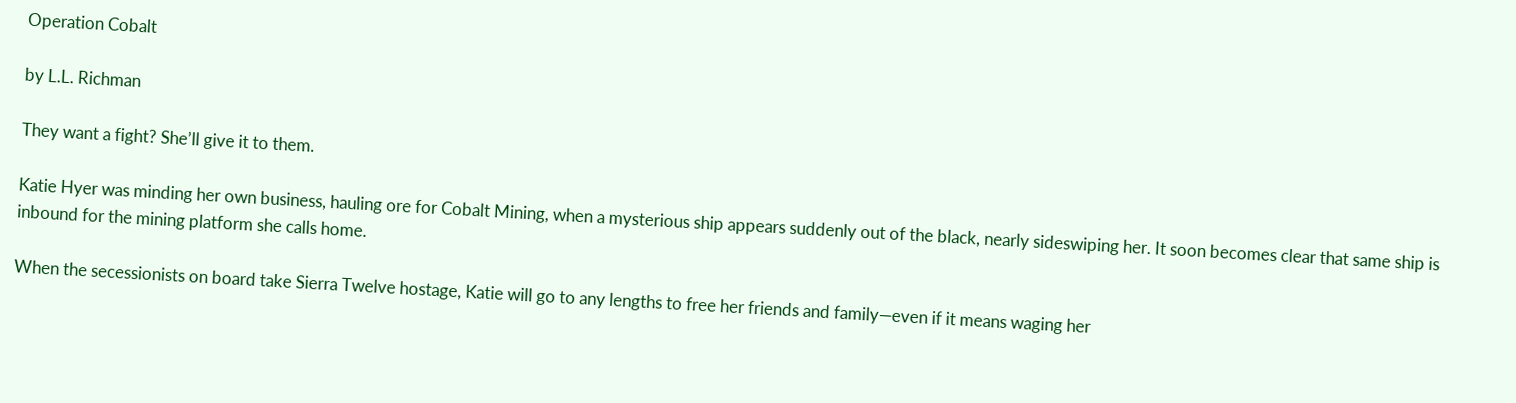Operation Cobalt

by L.L. Richman

They want a fight? She’ll give it to them.

Katie Hyer was minding her own business, hauling ore for Cobalt Mining, when a mysterious ship appears suddenly out of the black, nearly sideswiping her. It soon becomes clear that same ship is inbound for the mining platform she calls home.

When the secessionists on board take Sierra Twelve hostage, Katie will go to any lengths to free her friends and family—even if it means waging her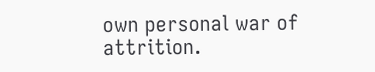own personal war of attrition.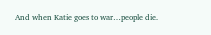And when Katie goes to war…people die.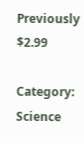Previously $2.99

Category: Science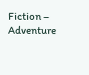Fiction – Adventure